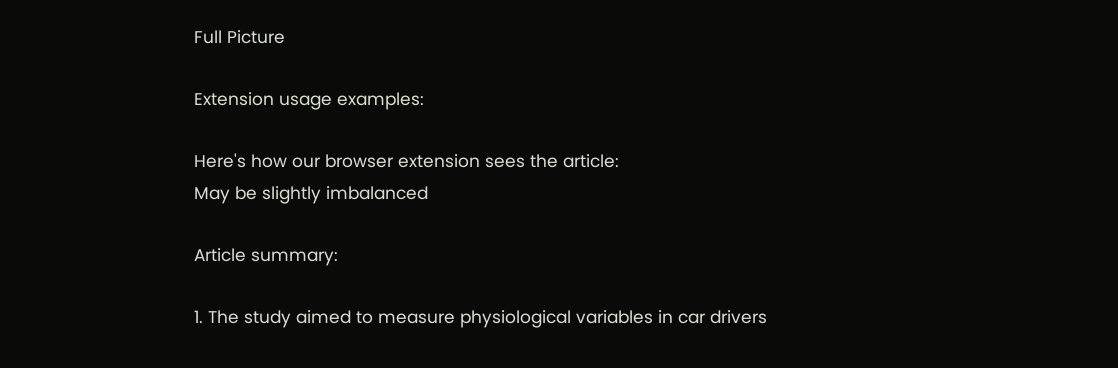Full Picture

Extension usage examples:

Here's how our browser extension sees the article:
May be slightly imbalanced

Article summary:

1. The study aimed to measure physiological variables in car drivers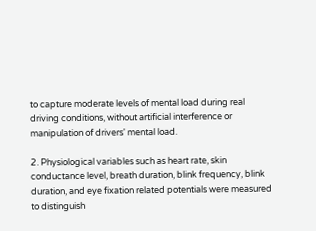to capture moderate levels of mental load during real driving conditions, without artificial interference or manipulation of drivers' mental load.

2. Physiological variables such as heart rate, skin conductance level, breath duration, blink frequency, blink duration, and eye fixation related potentials were measured to distinguish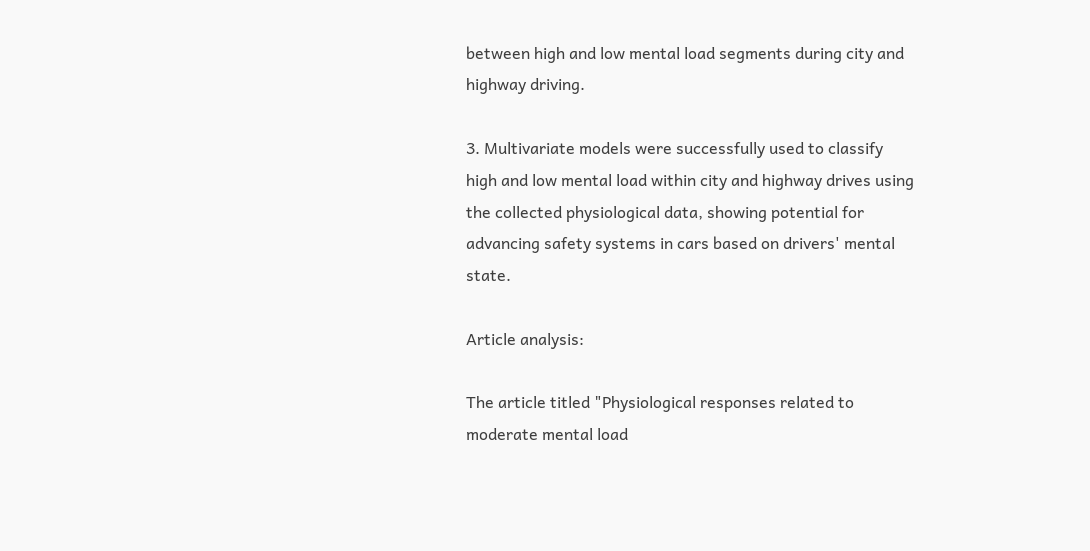between high and low mental load segments during city and highway driving.

3. Multivariate models were successfully used to classify high and low mental load within city and highway drives using the collected physiological data, showing potential for advancing safety systems in cars based on drivers' mental state.

Article analysis:

The article titled "Physiological responses related to moderate mental load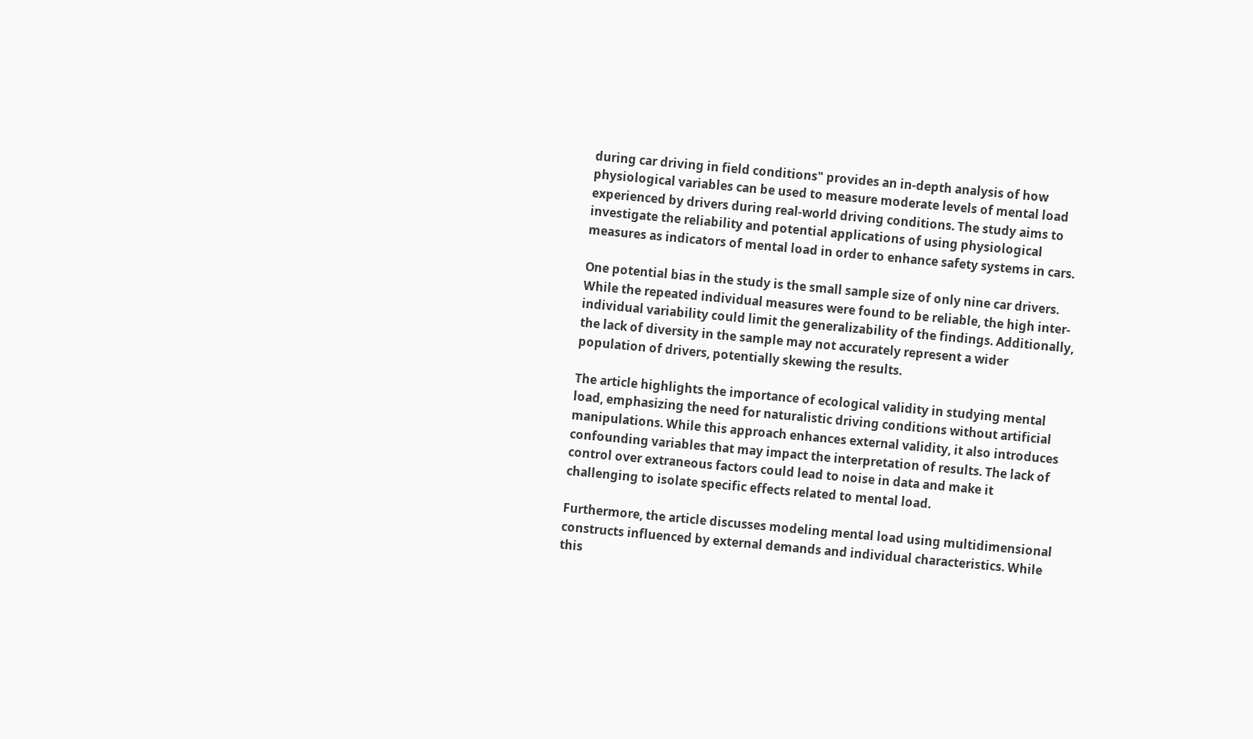during car driving in field conditions" provides an in-depth analysis of how physiological variables can be used to measure moderate levels of mental load experienced by drivers during real-world driving conditions. The study aims to investigate the reliability and potential applications of using physiological measures as indicators of mental load in order to enhance safety systems in cars.

One potential bias in the study is the small sample size of only nine car drivers. While the repeated individual measures were found to be reliable, the high inter-individual variability could limit the generalizability of the findings. Additionally, the lack of diversity in the sample may not accurately represent a wider population of drivers, potentially skewing the results.

The article highlights the importance of ecological validity in studying mental load, emphasizing the need for naturalistic driving conditions without artificial manipulations. While this approach enhances external validity, it also introduces confounding variables that may impact the interpretation of results. The lack of control over extraneous factors could lead to noise in data and make it challenging to isolate specific effects related to mental load.

Furthermore, the article discusses modeling mental load using multidimensional constructs influenced by external demands and individual characteristics. While this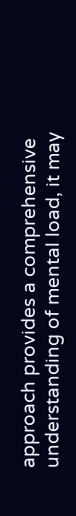approach provides a comprehensive understanding of mental load, it may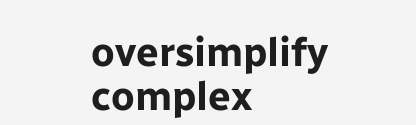oversimplify complex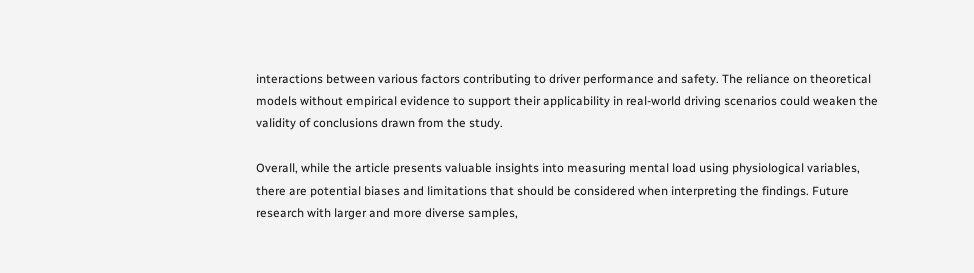interactions between various factors contributing to driver performance and safety. The reliance on theoretical models without empirical evidence to support their applicability in real-world driving scenarios could weaken the validity of conclusions drawn from the study.

Overall, while the article presents valuable insights into measuring mental load using physiological variables, there are potential biases and limitations that should be considered when interpreting the findings. Future research with larger and more diverse samples,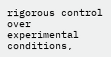rigorous control over experimental conditions,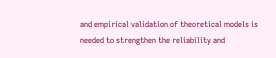and empirical validation of theoretical models is needed to strengthen the reliability and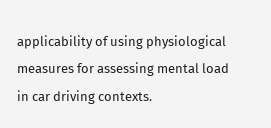applicability of using physiological measures for assessing mental load in car driving contexts.